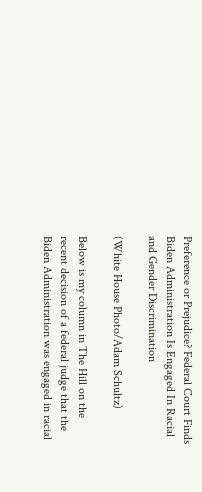Preference or Prejudice? Federal Court Finds Biden Administration Is Engaged In Racial and Gender Discrimination

(White House Photo/Adam Schultz)

Below is my column in The Hill on the recent decision of a federal judge that the Biden Administration was engaged in racial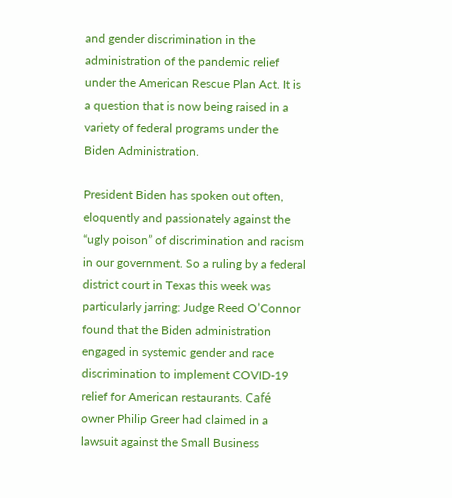and gender discrimination in the administration of the pandemic relief under the American Rescue Plan Act. It is a question that is now being raised in a variety of federal programs under the Biden Administration.

President Biden has spoken out often, eloquently and passionately against the “ugly poison” of discrimination and racism in our government. So a ruling by a federal district court in Texas this week was particularly jarring: Judge Reed O’Connor found that the Biden administration engaged in systemic gender and race discrimination to implement COVID-19 relief for American restaurants. Café owner Philip Greer had claimed in a lawsuit against the Small Business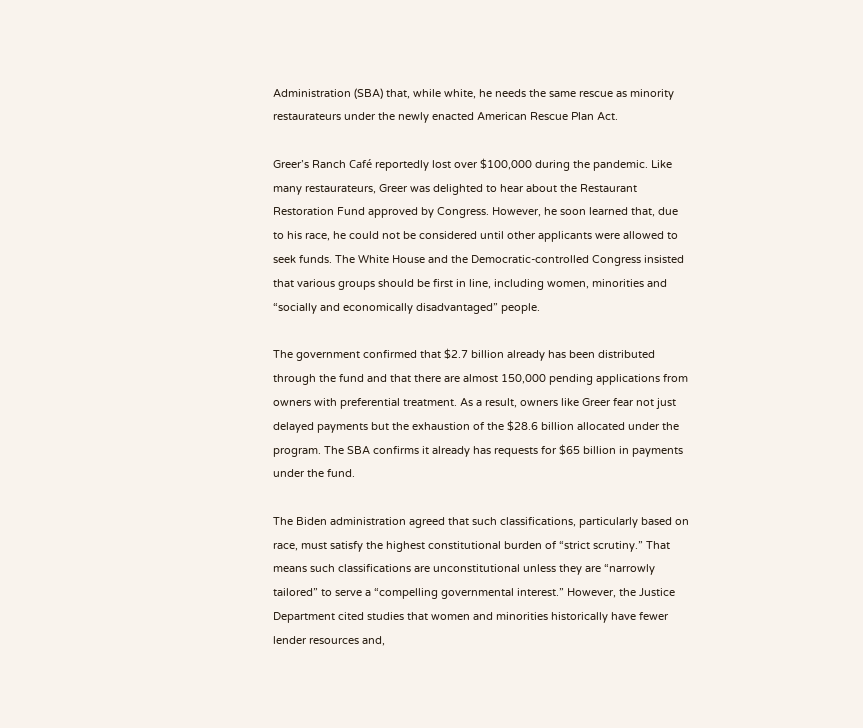Administration (SBA) that, while white, he needs the same rescue as minority restaurateurs under the newly enacted American Rescue Plan Act.

Greer’s Ranch Café reportedly lost over $100,000 during the pandemic. Like many restaurateurs, Greer was delighted to hear about the Restaurant Restoration Fund approved by Congress. However, he soon learned that, due to his race, he could not be considered until other applicants were allowed to seek funds. The White House and the Democratic-controlled Congress insisted that various groups should be first in line, including women, minorities and “socially and economically disadvantaged” people.

The government confirmed that $2.7 billion already has been distributed through the fund and that there are almost 150,000 pending applications from owners with preferential treatment. As a result, owners like Greer fear not just delayed payments but the exhaustion of the $28.6 billion allocated under the program. The SBA confirms it already has requests for $65 billion in payments under the fund.

The Biden administration agreed that such classifications, particularly based on race, must satisfy the highest constitutional burden of “strict scrutiny.” That means such classifications are unconstitutional unless they are “narrowly tailored” to serve a “compelling governmental interest.” However, the Justice Department cited studies that women and minorities historically have fewer lender resources and,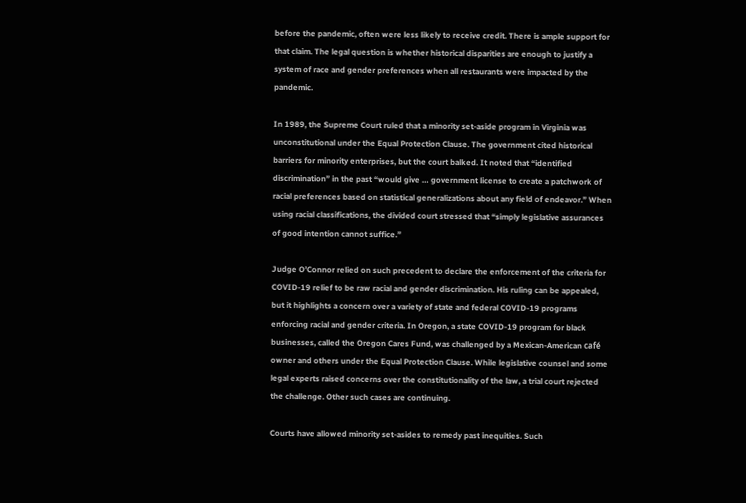before the pandemic, often were less likely to receive credit. There is ample support for that claim. The legal question is whether historical disparities are enough to justify a system of race and gender preferences when all restaurants were impacted by the pandemic.

In 1989, the Supreme Court ruled that a minority set-aside program in Virginia was unconstitutional under the Equal Protection Clause. The government cited historical barriers for minority enterprises, but the court balked. It noted that “identified discrimination” in the past “would give … government license to create a patchwork of racial preferences based on statistical generalizations about any field of endeavor.” When using racial classifications, the divided court stressed that “simply legislative assurances of good intention cannot suffice.”

Judge O’Connor relied on such precedent to declare the enforcement of the criteria for COVID-19 relief to be raw racial and gender discrimination. His ruling can be appealed, but it highlights a concern over a variety of state and federal COVID-19 programs enforcing racial and gender criteria. In Oregon, a state COVID-19 program for black businesses, called the Oregon Cares Fund, was challenged by a Mexican-American café owner and others under the Equal Protection Clause. While legislative counsel and some legal experts raised concerns over the constitutionality of the law, a trial court rejected the challenge. Other such cases are continuing.

Courts have allowed minority set-asides to remedy past inequities. Such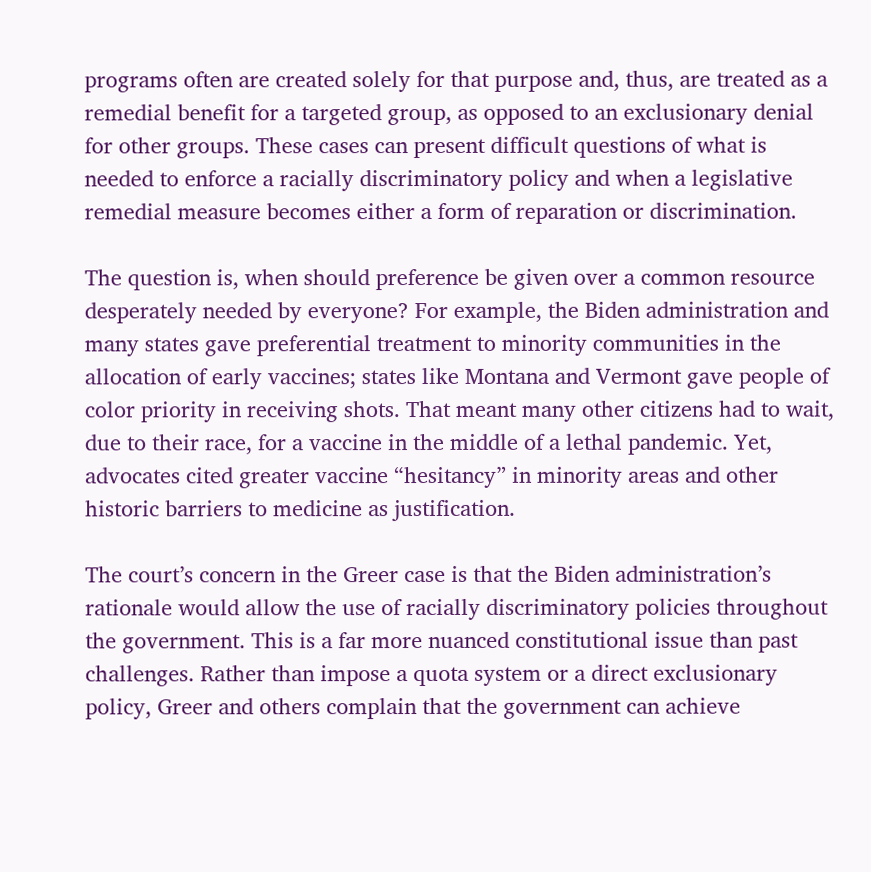programs often are created solely for that purpose and, thus, are treated as a remedial benefit for a targeted group, as opposed to an exclusionary denial for other groups. These cases can present difficult questions of what is needed to enforce a racially discriminatory policy and when a legislative remedial measure becomes either a form of reparation or discrimination.

The question is, when should preference be given over a common resource desperately needed by everyone? For example, the Biden administration and many states gave preferential treatment to minority communities in the allocation of early vaccines; states like Montana and Vermont gave people of color priority in receiving shots. That meant many other citizens had to wait, due to their race, for a vaccine in the middle of a lethal pandemic. Yet, advocates cited greater vaccine “hesitancy” in minority areas and other historic barriers to medicine as justification.

The court’s concern in the Greer case is that the Biden administration’s rationale would allow the use of racially discriminatory policies throughout the government. This is a far more nuanced constitutional issue than past challenges. Rather than impose a quota system or a direct exclusionary policy, Greer and others complain that the government can achieve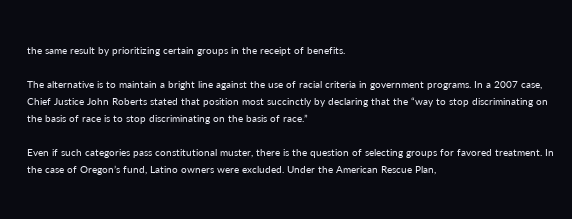the same result by prioritizing certain groups in the receipt of benefits.

The alternative is to maintain a bright line against the use of racial criteria in government programs. In a 2007 case, Chief Justice John Roberts stated that position most succinctly by declaring that the “way to stop discriminating on the basis of race is to stop discriminating on the basis of race.”

Even if such categories pass constitutional muster, there is the question of selecting groups for favored treatment. In the case of Oregon’s fund, Latino owners were excluded. Under the American Rescue Plan,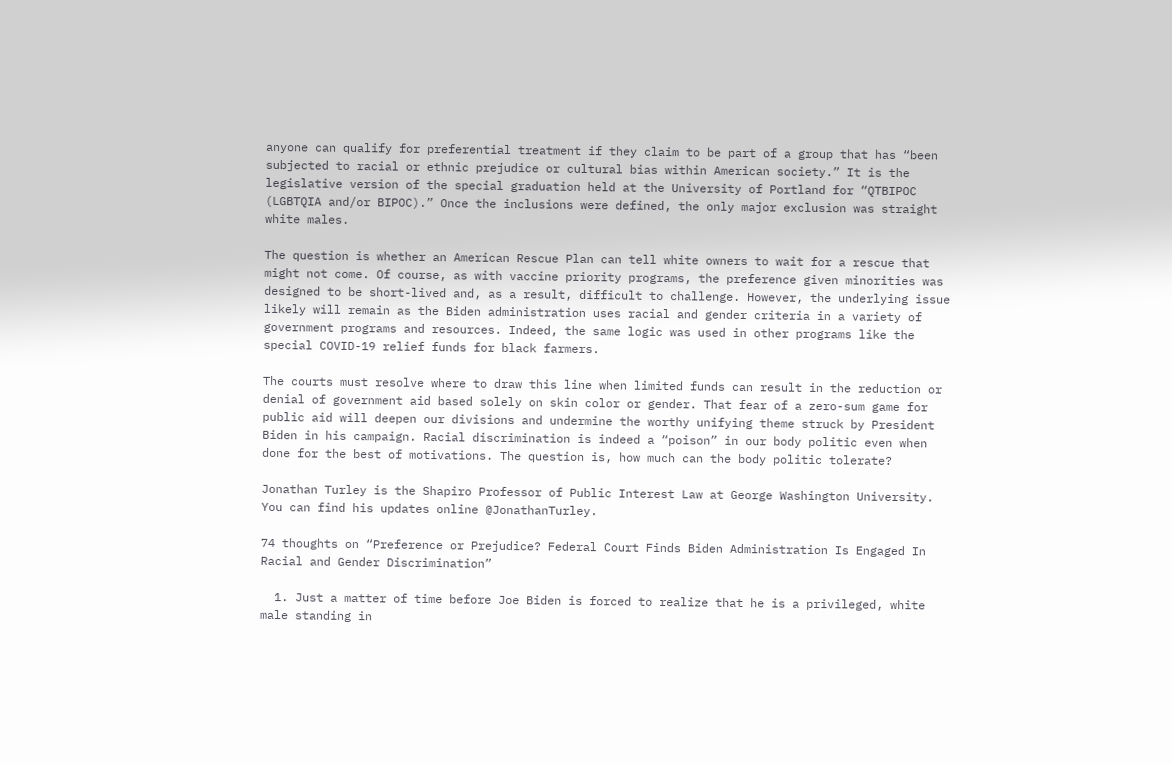anyone can qualify for preferential treatment if they claim to be part of a group that has “been subjected to racial or ethnic prejudice or cultural bias within American society.” It is the legislative version of the special graduation held at the University of Portland for “QTBIPOC (LGBTQIA and/or BIPOC).” Once the inclusions were defined, the only major exclusion was straight white males.

The question is whether an American Rescue Plan can tell white owners to wait for a rescue that might not come. Of course, as with vaccine priority programs, the preference given minorities was designed to be short-lived and, as a result, difficult to challenge. However, the underlying issue likely will remain as the Biden administration uses racial and gender criteria in a variety of government programs and resources. Indeed, the same logic was used in other programs like the special COVID-19 relief funds for black farmers.

The courts must resolve where to draw this line when limited funds can result in the reduction or denial of government aid based solely on skin color or gender. That fear of a zero-sum game for public aid will deepen our divisions and undermine the worthy unifying theme struck by President Biden in his campaign. Racial discrimination is indeed a “poison” in our body politic even when done for the best of motivations. The question is, how much can the body politic tolerate?

Jonathan Turley is the Shapiro Professor of Public Interest Law at George Washington University. You can find his updates online @JonathanTurley.

74 thoughts on “Preference or Prejudice? Federal Court Finds Biden Administration Is Engaged In Racial and Gender Discrimination”

  1. Just a matter of time before Joe Biden is forced to realize that he is a privileged, white male standing in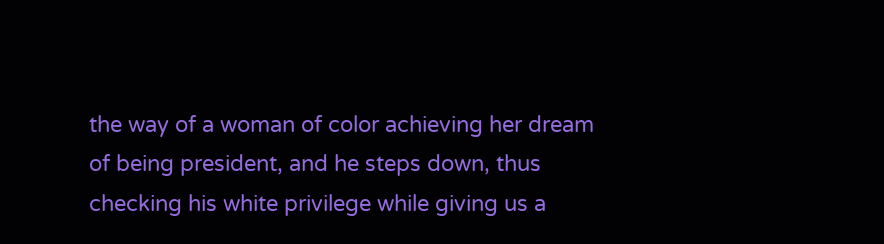the way of a woman of color achieving her dream of being president, and he steps down, thus checking his white privilege while giving us a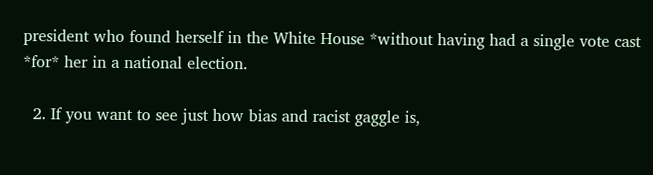president who found herself in the White House *without having had a single vote cast *for* her in a national election.

  2. If you want to see just how bias and racist gaggle is,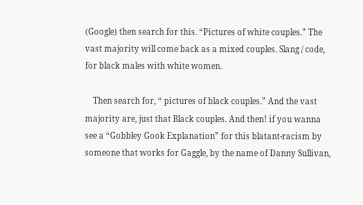(Google) then search for this. “Pictures of white couples.” The vast majority will come back as a mixed couples. Slang / code, for black males with white women.

    Then search for, “ pictures of black couples.” And the vast majority are, just that Black couples. And then! if you wanna see a “Gobbley Gook Explanation” for this blatant-racism by someone that works for Gaggle, by the name of Danny Sullivan,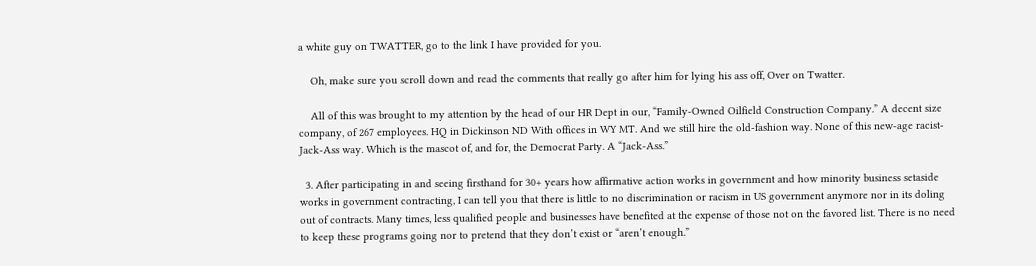a white guy on TWATTER, go to the link I have provided for you.

    Oh, make sure you scroll down and read the comments that really go after him for lying his ass off, Over on Twatter.

    All of this was brought to my attention by the head of our HR Dept in our, “Family-Owned Oilfield Construction Company.” A decent size company, of 267 employees. HQ in Dickinson ND With offices in WY MT. And we still hire the old-fashion way. None of this new-age racist-Jack-Ass way. Which is the mascot of, and for, the Democrat Party. A “Jack-Ass.”

  3. After participating in and seeing firsthand for 30+ years how affirmative action works in government and how minority business setaside works in government contracting, I can tell you that there is little to no discrimination or racism in US government anymore nor in its doling out of contracts. Many times, less qualified people and businesses have benefited at the expense of those not on the favored list. There is no need to keep these programs going nor to pretend that they don’t exist or “aren’t enough.”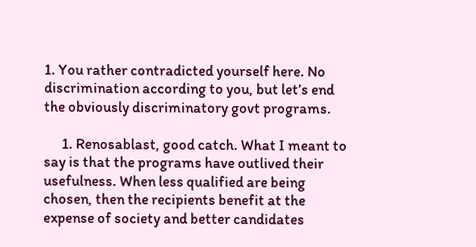1. You rather contradicted yourself here. No discrimination according to you, but let’s end the obviously discriminatory govt programs.

      1. Renosablast, good catch. What I meant to say is that the programs have outlived their usefulness. When less qualified are being chosen, then the recipients benefit at the expense of society and better candidates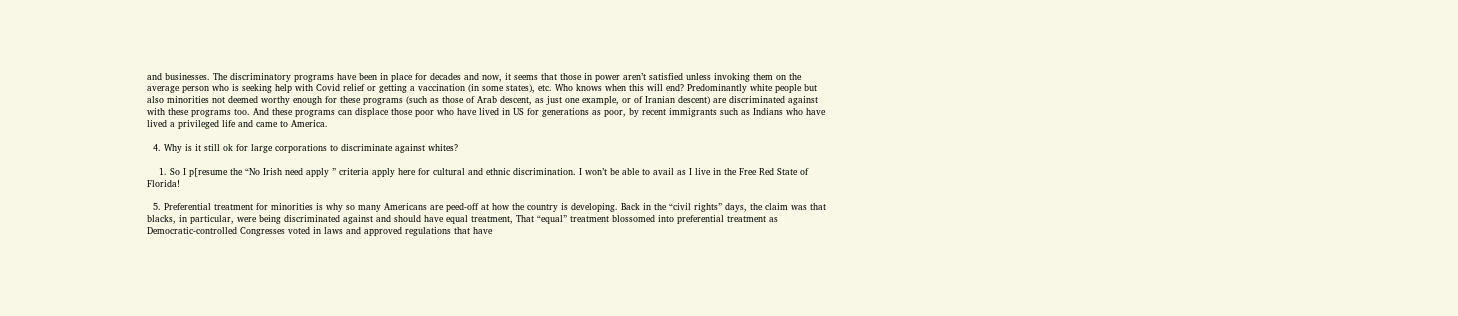and businesses. The discriminatory programs have been in place for decades and now, it seems that those in power aren’t satisfied unless invoking them on the average person who is seeking help with Covid relief or getting a vaccination (in some states), etc. Who knows when this will end? Predominantly white people but also minorities not deemed worthy enough for these programs (such as those of Arab descent, as just one example, or of Iranian descent) are discriminated against with these programs too. And these programs can displace those poor who have lived in US for generations as poor, by recent immigrants such as Indians who have lived a privileged life and came to America.

  4. Why is it still ok for large corporations to discriminate against whites?

    1. So I p[resume the “No Irish need apply ” criteria apply here for cultural and ethnic discrimination. I won’t be able to avail as I live in the Free Red State of Florida!

  5. Preferential treatment for minorities is why so many Americans are peed-off at how the country is developing. Back in the “civil rights” days, the claim was that blacks, in particular, were being discriminated against and should have equal treatment, That “equal” treatment blossomed into preferential treatment as Democratic-controlled Congresses voted in laws and approved regulations that have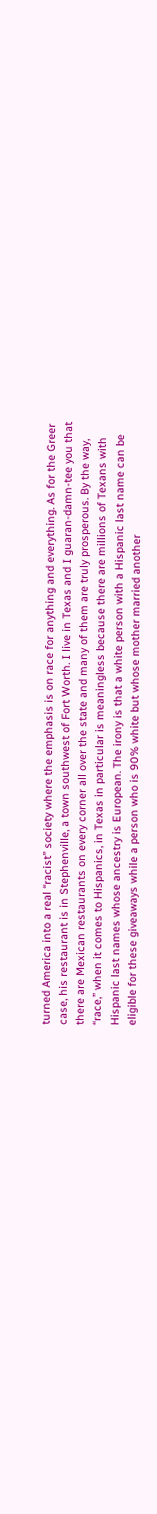turned America into a real “racist” society where the emphasis is on race for anything and everything. As for the Greer case, his restaurant is in Stephenville, a town southwest of Fort Worth. I live in Texas and I guaran-damn-tee you that there are Mexican restaurants on every corner all over the state and many of them are truly prosperous. By the way, “race,” when it comes to Hispanics, in Texas in particular is meaningless because there are millions of Texans with Hispanic last names whose ancestry is European. The irony is that a white person with a Hispanic last name can be eligible for these giveaways while a person who is 90% white but whose mother married another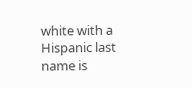white with a Hispanic last name is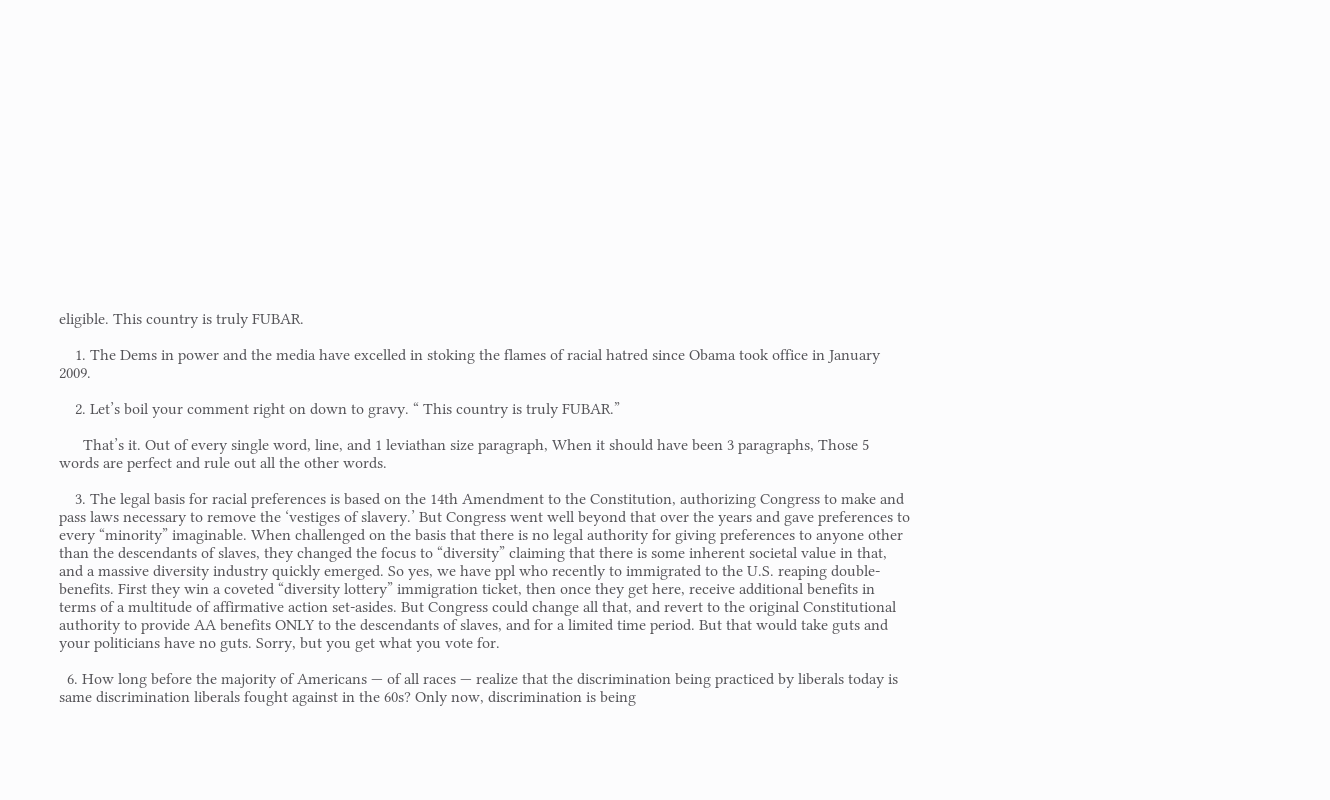eligible. This country is truly FUBAR.

    1. The Dems in power and the media have excelled in stoking the flames of racial hatred since Obama took office in January 2009.

    2. Let’s boil your comment right on down to gravy. “ This country is truly FUBAR.”

      That’s it. Out of every single word, line, and 1 leviathan size paragraph, When it should have been 3 paragraphs, Those 5 words are perfect and rule out all the other words.

    3. The legal basis for racial preferences is based on the 14th Amendment to the Constitution, authorizing Congress to make and pass laws necessary to remove the ‘vestiges of slavery.’ But Congress went well beyond that over the years and gave preferences to every “minority” imaginable. When challenged on the basis that there is no legal authority for giving preferences to anyone other than the descendants of slaves, they changed the focus to “diversity” claiming that there is some inherent societal value in that, and a massive diversity industry quickly emerged. So yes, we have ppl who recently to immigrated to the U.S. reaping double-benefits. First they win a coveted “diversity lottery” immigration ticket, then once they get here, receive additional benefits in terms of a multitude of affirmative action set-asides. But Congress could change all that, and revert to the original Constitutional authority to provide AA benefits ONLY to the descendants of slaves, and for a limited time period. But that would take guts and your politicians have no guts. Sorry, but you get what you vote for.

  6. How long before the majority of Americans — of all races — realize that the discrimination being practiced by liberals today is same discrimination liberals fought against in the 60s? Only now, discrimination is being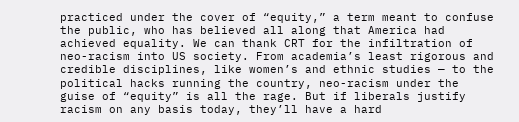practiced under the cover of “equity,” a term meant to confuse the public, who has believed all along that America had achieved equality. We can thank CRT for the infiltration of neo-racism into US society. From academia’s least rigorous and credible disciplines, like women’s and ethnic studies — to the political hacks running the country, neo-racism under the guise of “equity” is all the rage. But if liberals justify racism on any basis today, they’ll have a hard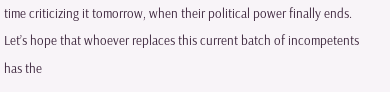time criticizing it tomorrow, when their political power finally ends. Let’s hope that whoever replaces this current batch of incompetents has the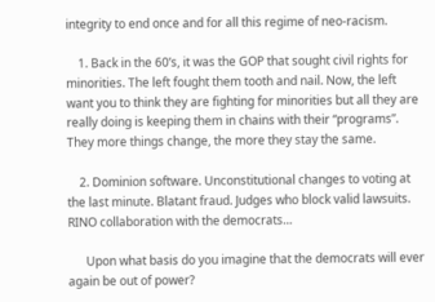integrity to end once and for all this regime of neo-racism.

    1. Back in the 60’s, it was the GOP that sought civil rights for minorities. The left fought them tooth and nail. Now, the left want you to think they are fighting for minorities but all they are really doing is keeping them in chains with their “programs”. They more things change, the more they stay the same.

    2. Dominion software. Unconstitutional changes to voting at the last minute. Blatant fraud. Judges who block valid lawsuits. RINO collaboration with the democrats…

      Upon what basis do you imagine that the democrats will ever again be out of power?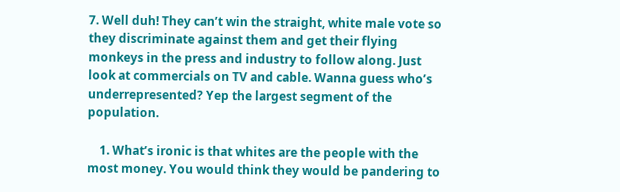7. Well duh! They can’t win the straight, white male vote so they discriminate against them and get their flying monkeys in the press and industry to follow along. Just look at commercials on TV and cable. Wanna guess who’s underrepresented? Yep the largest segment of the population.

    1. What’s ironic is that whites are the people with the most money. You would think they would be pandering to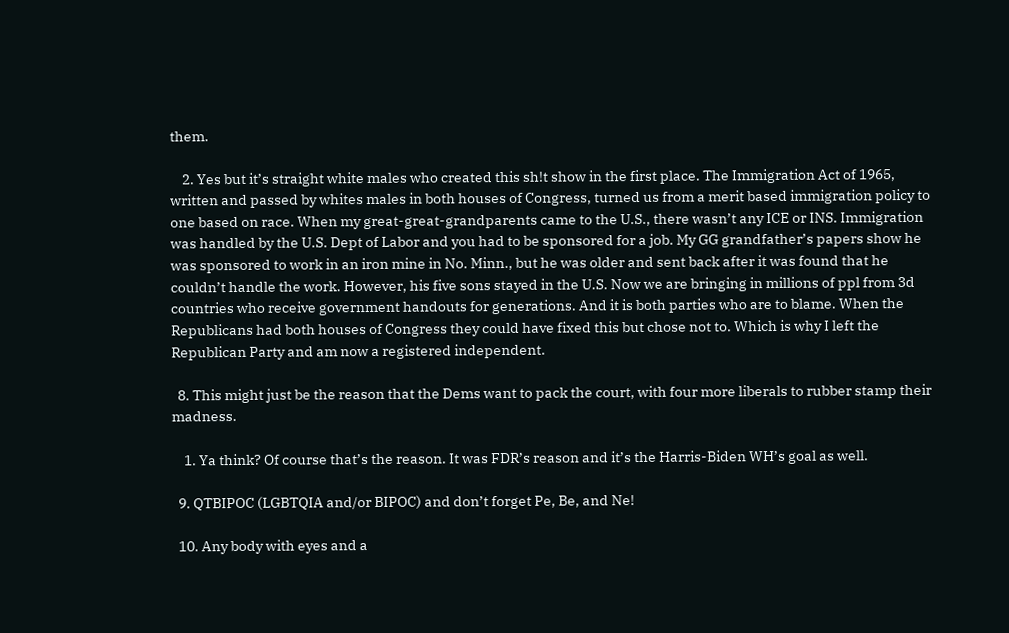them.

    2. Yes but it’s straight white males who created this sh!t show in the first place. The Immigration Act of 1965, written and passed by whites males in both houses of Congress, turned us from a merit based immigration policy to one based on race. When my great-great-grandparents came to the U.S., there wasn’t any ICE or INS. Immigration was handled by the U.S. Dept of Labor and you had to be sponsored for a job. My GG grandfather’s papers show he was sponsored to work in an iron mine in No. Minn., but he was older and sent back after it was found that he couldn’t handle the work. However, his five sons stayed in the U.S. Now we are bringing in millions of ppl from 3d countries who receive government handouts for generations. And it is both parties who are to blame. When the Republicans had both houses of Congress they could have fixed this but chose not to. Which is why I left the Republican Party and am now a registered independent.

  8. This might just be the reason that the Dems want to pack the court, with four more liberals to rubber stamp their madness.

    1. Ya think? Of course that’s the reason. It was FDR’s reason and it’s the Harris-Biden WH’s goal as well.

  9. QTBIPOC (LGBTQIA and/or BIPOC) and don’t forget Pe, Be, and Ne!

  10. Any body with eyes and a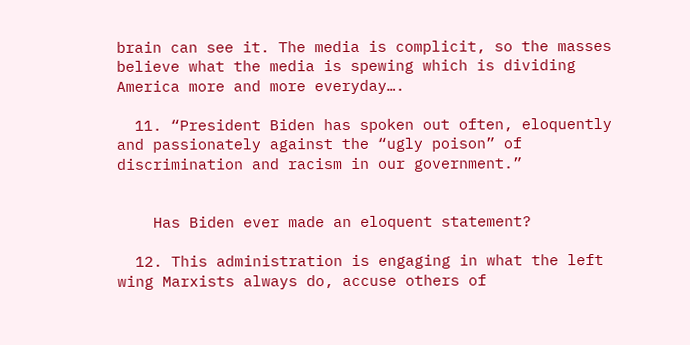brain can see it. The media is complicit, so the masses believe what the media is spewing which is dividing America more and more everyday….

  11. “President Biden has spoken out often, eloquently and passionately against the “ugly poison” of discrimination and racism in our government.”


    Has Biden ever made an eloquent statement?

  12. This administration is engaging in what the left wing Marxists always do, accuse others of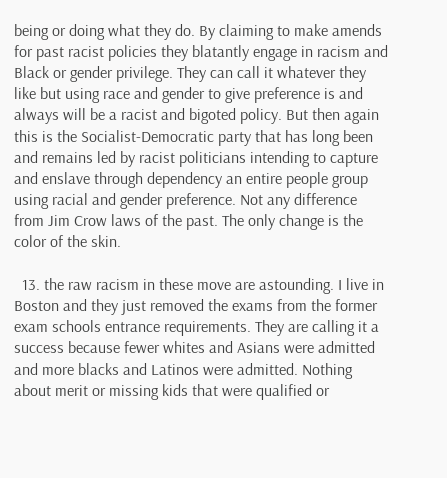being or doing what they do. By claiming to make amends for past racist policies they blatantly engage in racism and Black or gender privilege. They can call it whatever they like but using race and gender to give preference is and always will be a racist and bigoted policy. But then again this is the Socialist-Democratic party that has long been and remains led by racist politicians intending to capture and enslave through dependency an entire people group using racial and gender preference. Not any difference from Jim Crow laws of the past. The only change is the color of the skin.

  13. the raw racism in these move are astounding. I live in Boston and they just removed the exams from the former exam schools entrance requirements. They are calling it a success because fewer whites and Asians were admitted and more blacks and Latinos were admitted. Nothing about merit or missing kids that were qualified or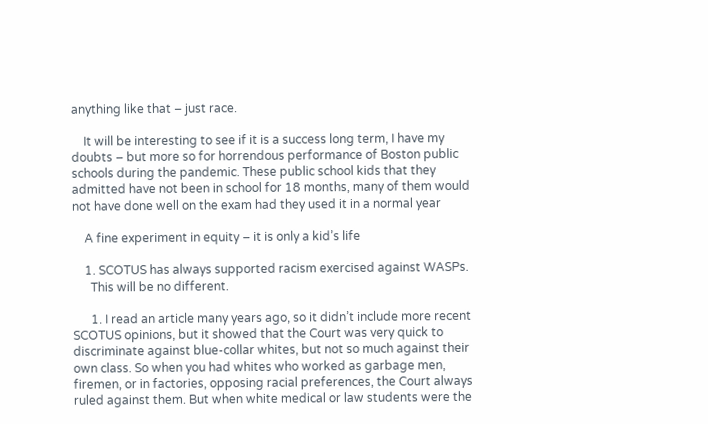anything like that – just race.

    It will be interesting to see if it is a success long term, I have my doubts – but more so for horrendous performance of Boston public schools during the pandemic. These public school kids that they admitted have not been in school for 18 months, many of them would not have done well on the exam had they used it in a normal year

    A fine experiment in equity – it is only a kid’s life

    1. SCOTUS has always supported racism exercised against WASPs.
      This will be no different.

      1. I read an article many years ago, so it didn’t include more recent SCOTUS opinions, but it showed that the Court was very quick to discriminate against blue-collar whites, but not so much against their own class. So when you had whites who worked as garbage men, firemen, or in factories, opposing racial preferences, the Court always ruled against them. But when white medical or law students were the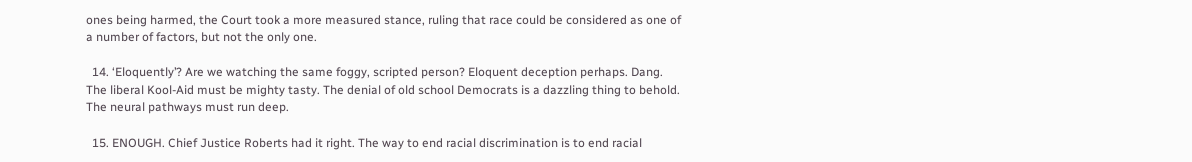ones being harmed, the Court took a more measured stance, ruling that race could be considered as one of a number of factors, but not the only one.

  14. ‘Eloquently’? Are we watching the same foggy, scripted person? Eloquent deception perhaps. Dang. The liberal Kool-Aid must be mighty tasty. The denial of old school Democrats is a dazzling thing to behold. The neural pathways must run deep.

  15. ENOUGH. Chief Justice Roberts had it right. The way to end racial discrimination is to end racial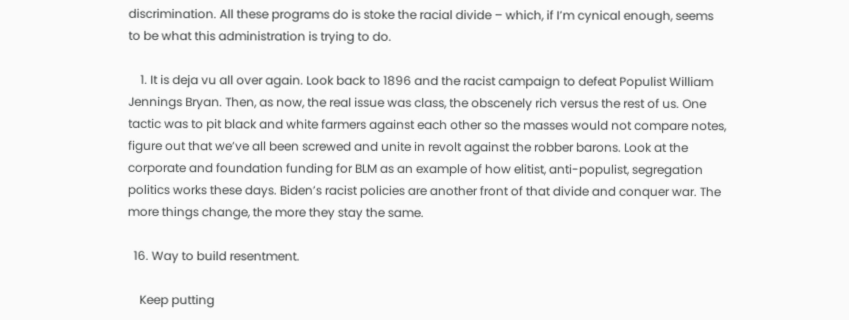discrimination. All these programs do is stoke the racial divide – which, if I’m cynical enough, seems to be what this administration is trying to do.

    1. It is deja vu all over again. Look back to 1896 and the racist campaign to defeat Populist William Jennings Bryan. Then, as now, the real issue was class, the obscenely rich versus the rest of us. One tactic was to pit black and white farmers against each other so the masses would not compare notes, figure out that we’ve all been screwed and unite in revolt against the robber barons. Look at the corporate and foundation funding for BLM as an example of how elitist, anti-populist, segregation politics works these days. Biden’s racist policies are another front of that divide and conquer war. The more things change, the more they stay the same.

  16. Way to build resentment.

    Keep putting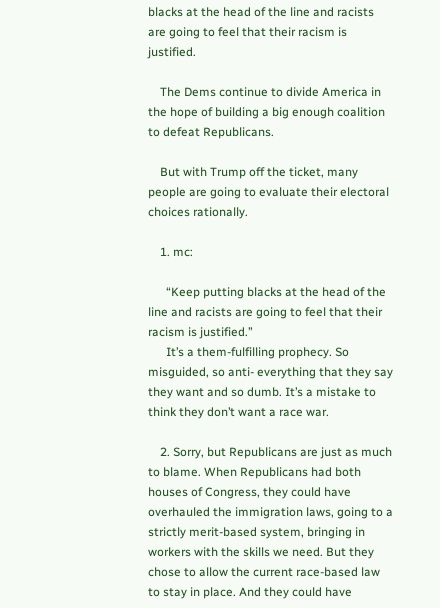blacks at the head of the line and racists are going to feel that their racism is justified.

    The Dems continue to divide America in the hope of building a big enough coalition to defeat Republicans.

    But with Trump off the ticket, many people are going to evaluate their electoral choices rationally.

    1. mc:

      “Keep putting blacks at the head of the line and racists are going to feel that their racism is justified.”
      It’s a them-fulfilling prophecy. So misguided, so anti- everything that they say they want and so dumb. It’s a mistake to think they don’t want a race war.

    2. Sorry, but Republicans are just as much to blame. When Republicans had both houses of Congress, they could have overhauled the immigration laws, going to a strictly merit-based system, bringing in workers with the skills we need. But they chose to allow the current race-based law to stay in place. And they could have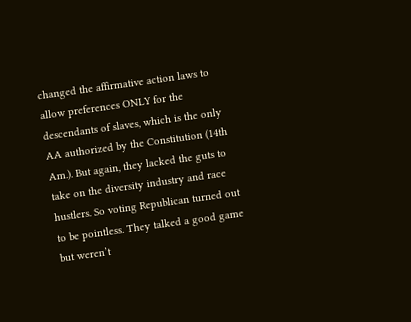changed the affirmative action laws to allow preferences ONLY for the descendants of slaves, which is the only AA authorized by the Constitution (14th Am.). But again, they lacked the guts to take on the diversity industry and race hustlers. So voting Republican turned out to be pointless. They talked a good game but weren’t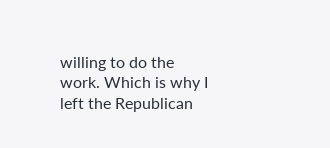willing to do the work. Which is why I left the Republican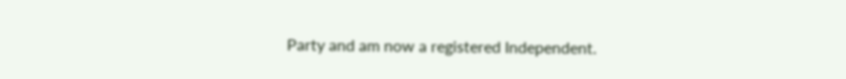Party and am now a registered Independent.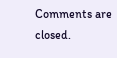Comments are closed.